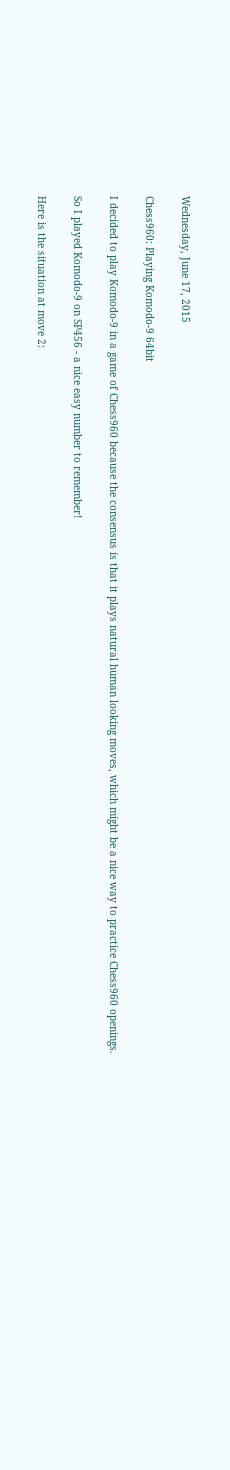Wednesday, June 17, 2015

Chess960: Playing Komodo-9 64bit

I decided to play Komodo-9 in a game of Chess960 because the consensus is that it plays natural human looking moves, which might be a nice way to practice Chess960 openings.

So I played Komodo-9 on SP456 - a nice easy number to remember!

Here is the situation at move 2: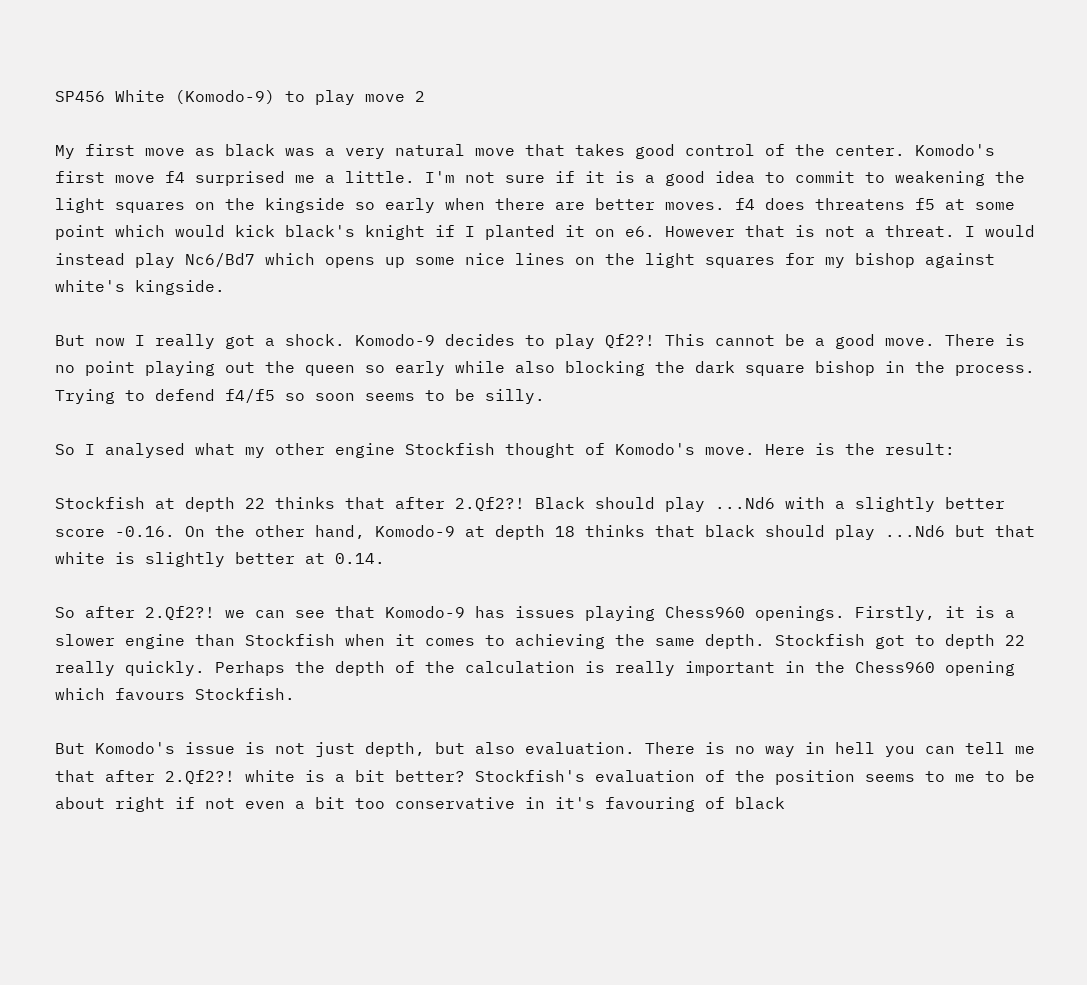SP456 White (Komodo-9) to play move 2

My first move as black was a very natural move that takes good control of the center. Komodo's first move f4 surprised me a little. I'm not sure if it is a good idea to commit to weakening the light squares on the kingside so early when there are better moves. f4 does threatens f5 at some point which would kick black's knight if I planted it on e6. However that is not a threat. I would instead play Nc6/Bd7 which opens up some nice lines on the light squares for my bishop against white's kingside.

But now I really got a shock. Komodo-9 decides to play Qf2?! This cannot be a good move. There is no point playing out the queen so early while also blocking the dark square bishop in the process. Trying to defend f4/f5 so soon seems to be silly.

So I analysed what my other engine Stockfish thought of Komodo's move. Here is the result:

Stockfish at depth 22 thinks that after 2.Qf2?! Black should play ...Nd6 with a slightly better score -0.16. On the other hand, Komodo-9 at depth 18 thinks that black should play ...Nd6 but that white is slightly better at 0.14.

So after 2.Qf2?! we can see that Komodo-9 has issues playing Chess960 openings. Firstly, it is a slower engine than Stockfish when it comes to achieving the same depth. Stockfish got to depth 22 really quickly. Perhaps the depth of the calculation is really important in the Chess960 opening which favours Stockfish.

But Komodo's issue is not just depth, but also evaluation. There is no way in hell you can tell me that after 2.Qf2?! white is a bit better? Stockfish's evaluation of the position seems to me to be about right if not even a bit too conservative in it's favouring of black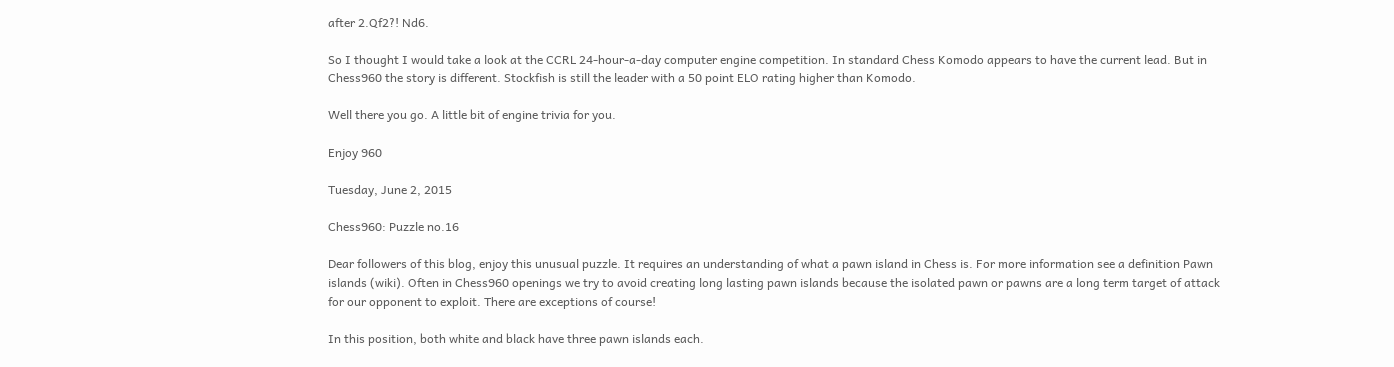after 2.Qf2?! Nd6.

So I thought I would take a look at the CCRL 24-hour-a-day computer engine competition. In standard Chess Komodo appears to have the current lead. But in Chess960 the story is different. Stockfish is still the leader with a 50 point ELO rating higher than Komodo.

Well there you go. A little bit of engine trivia for you.

Enjoy 960

Tuesday, June 2, 2015

Chess960: Puzzle no.16

Dear followers of this blog, enjoy this unusual puzzle. It requires an understanding of what a pawn island in Chess is. For more information see a definition Pawn islands (wiki). Often in Chess960 openings we try to avoid creating long lasting pawn islands because the isolated pawn or pawns are a long term target of attack for our opponent to exploit. There are exceptions of course!

In this position, both white and black have three pawn islands each.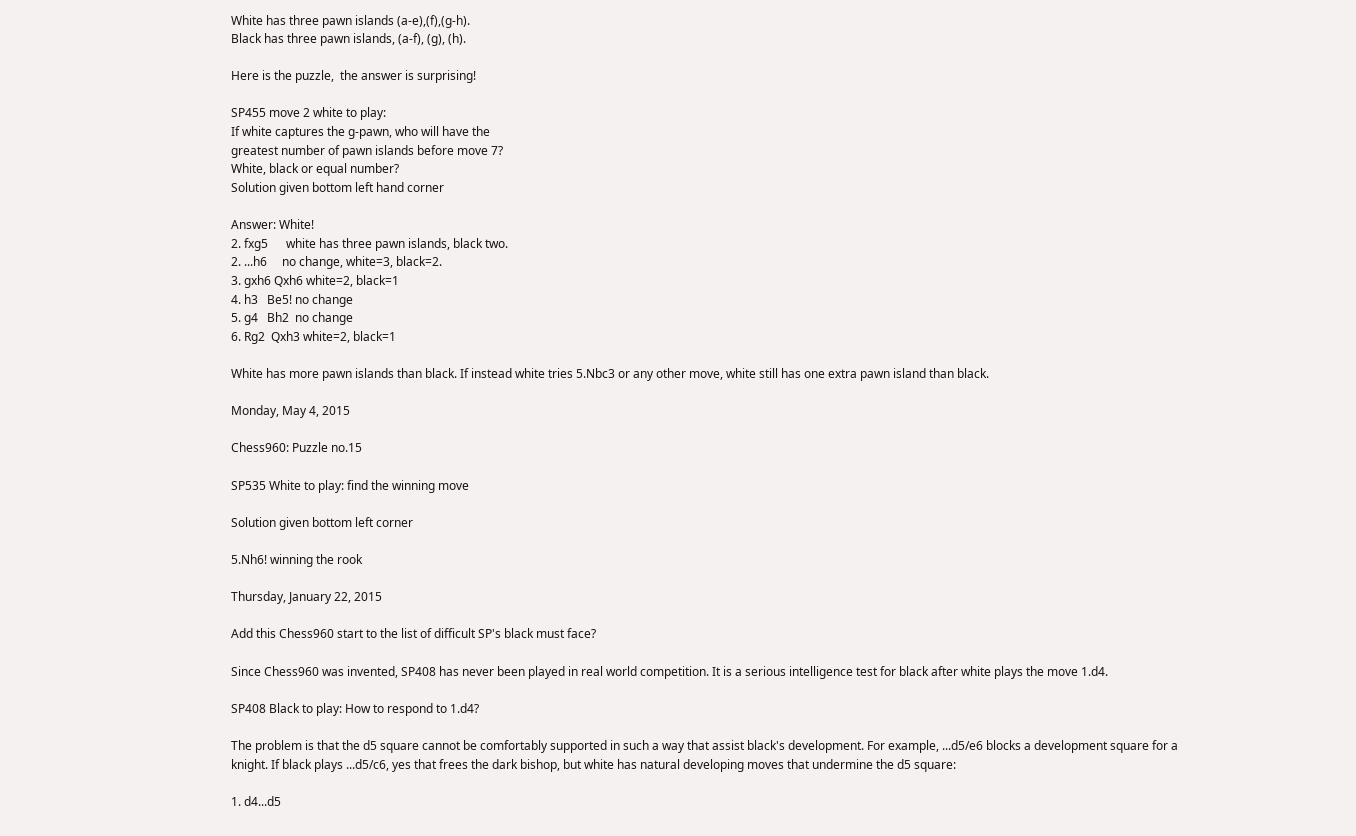White has three pawn islands (a-e),(f),(g-h).
Black has three pawn islands, (a-f), (g), (h).

Here is the puzzle,  the answer is surprising!

SP455 move 2 white to play:
If white captures the g-pawn, who will have the
greatest number of pawn islands before move 7?
White, black or equal number?
Solution given bottom left hand corner

Answer: White!
2. fxg5      white has three pawn islands, black two.
2. ...h6     no change, white=3, black=2.
3. gxh6 Qxh6 white=2, black=1
4. h3   Be5! no change
5. g4   Bh2  no change
6. Rg2  Qxh3 white=2, black=1

White has more pawn islands than black. If instead white tries 5.Nbc3 or any other move, white still has one extra pawn island than black.

Monday, May 4, 2015

Chess960: Puzzle no.15

SP535 White to play: find the winning move

Solution given bottom left corner

5.Nh6! winning the rook

Thursday, January 22, 2015

Add this Chess960 start to the list of difficult SP's black must face?

Since Chess960 was invented, SP408 has never been played in real world competition. It is a serious intelligence test for black after white plays the move 1.d4.

SP408 Black to play: How to respond to 1.d4?

The problem is that the d5 square cannot be comfortably supported in such a way that assist black's development. For example, ...d5/e6 blocks a development square for a knight. If black plays ...d5/c6, yes that frees the dark bishop, but white has natural developing moves that undermine the d5 square:

1. d4...d5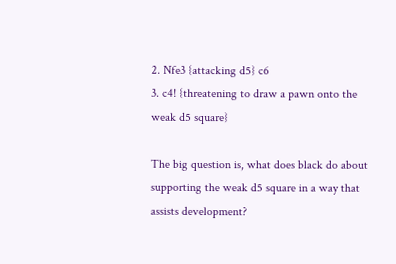2. Nfe3 {attacking d5} c6
3. c4! {threatening to draw a pawn onto the weak d5 square}

The big question is, what does black do about supporting the weak d5 square in a way that assists development?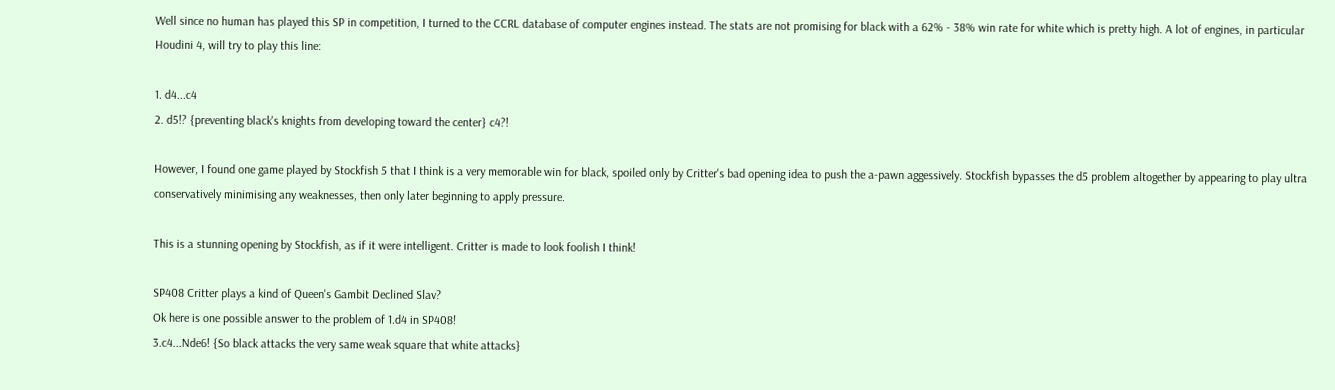Well since no human has played this SP in competition, I turned to the CCRL database of computer engines instead. The stats are not promising for black with a 62% - 38% win rate for white which is pretty high. A lot of engines, in particular Houdini 4, will try to play this line:

1. d4...c4
2. d5!? {preventing black's knights from developing toward the center} c4?!

However, I found one game played by Stockfish 5 that I think is a very memorable win for black, spoiled only by Critter's bad opening idea to push the a-pawn aggessively. Stockfish bypasses the d5 problem altogether by appearing to play ultra conservatively minimising any weaknesses, then only later beginning to apply pressure.

This is a stunning opening by Stockfish, as if it were intelligent. Critter is made to look foolish I think!

SP408 Critter plays a kind of Queen's Gambit Declined Slav?
Ok here is one possible answer to the problem of 1.d4 in SP408!
3.c4...Nde6! {So black attacks the very same weak square that white attacks}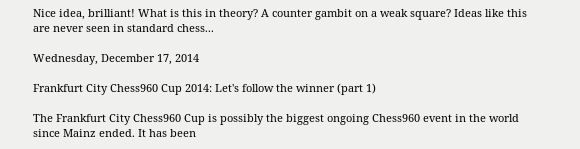Nice idea, brilliant! What is this in theory? A counter gambit on a weak square? Ideas like this are never seen in standard chess...

Wednesday, December 17, 2014

Frankfurt City Chess960 Cup 2014: Let's follow the winner (part 1)

The Frankfurt City Chess960 Cup is possibly the biggest ongoing Chess960 event in the world since Mainz ended. It has been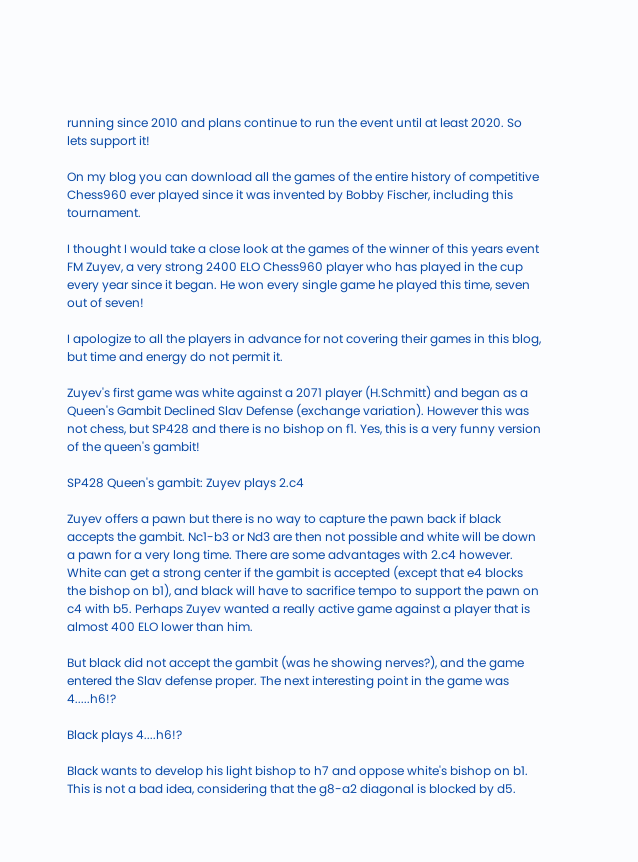running since 2010 and plans continue to run the event until at least 2020. So lets support it!

On my blog you can download all the games of the entire history of competitive Chess960 ever played since it was invented by Bobby Fischer, including this tournament.

I thought I would take a close look at the games of the winner of this years event FM Zuyev, a very strong 2400 ELO Chess960 player who has played in the cup every year since it began. He won every single game he played this time, seven out of seven!

I apologize to all the players in advance for not covering their games in this blog, but time and energy do not permit it.

Zuyev's first game was white against a 2071 player (H.Schmitt) and began as a Queen's Gambit Declined Slav Defense (exchange variation). However this was not chess, but SP428 and there is no bishop on f1. Yes, this is a very funny version of the queen's gambit!

SP428 Queen's gambit: Zuyev plays 2.c4

Zuyev offers a pawn but there is no way to capture the pawn back if black accepts the gambit. Nc1-b3 or Nd3 are then not possible and white will be down a pawn for a very long time. There are some advantages with 2.c4 however. White can get a strong center if the gambit is accepted (except that e4 blocks the bishop on b1), and black will have to sacrifice tempo to support the pawn on c4 with b5. Perhaps Zuyev wanted a really active game against a player that is almost 400 ELO lower than him.

But black did not accept the gambit (was he showing nerves?), and the game entered the Slav defense proper. The next interesting point in the game was 4.....h6!?

Black plays 4....h6!?

Black wants to develop his light bishop to h7 and oppose white's bishop on b1. This is not a bad idea, considering that the g8-a2 diagonal is blocked by d5.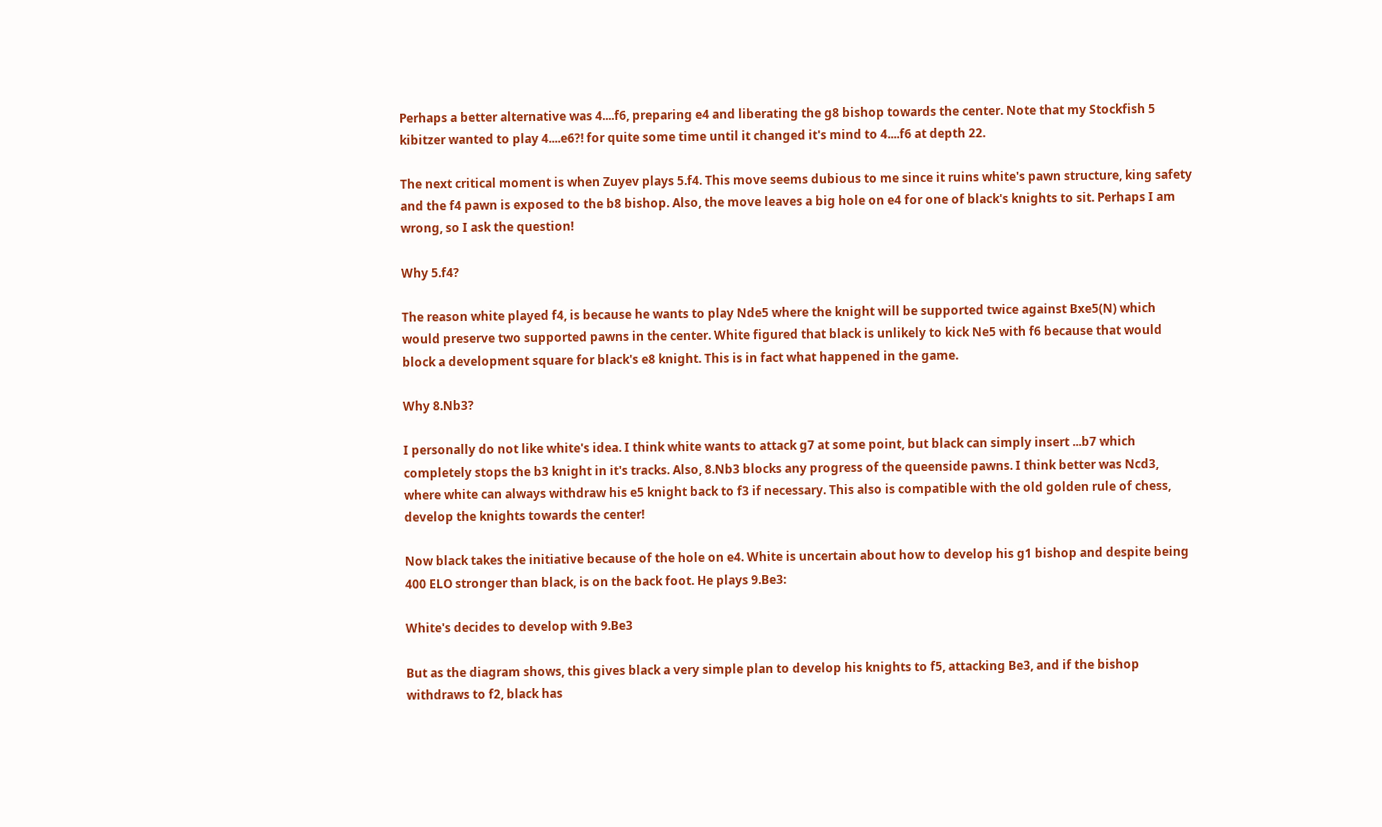Perhaps a better alternative was 4....f6, preparing e4 and liberating the g8 bishop towards the center. Note that my Stockfish 5 kibitzer wanted to play 4....e6?! for quite some time until it changed it's mind to 4....f6 at depth 22.

The next critical moment is when Zuyev plays 5.f4. This move seems dubious to me since it ruins white's pawn structure, king safety and the f4 pawn is exposed to the b8 bishop. Also, the move leaves a big hole on e4 for one of black's knights to sit. Perhaps I am wrong, so I ask the question!

Why 5.f4?

The reason white played f4, is because he wants to play Nde5 where the knight will be supported twice against Bxe5(N) which would preserve two supported pawns in the center. White figured that black is unlikely to kick Ne5 with f6 because that would block a development square for black's e8 knight. This is in fact what happened in the game.

Why 8.Nb3?

I personally do not like white's idea. I think white wants to attack g7 at some point, but black can simply insert ...b7 which completely stops the b3 knight in it's tracks. Also, 8.Nb3 blocks any progress of the queenside pawns. I think better was Ncd3, where white can always withdraw his e5 knight back to f3 if necessary. This also is compatible with the old golden rule of chess, develop the knights towards the center!

Now black takes the initiative because of the hole on e4. White is uncertain about how to develop his g1 bishop and despite being 400 ELO stronger than black, is on the back foot. He plays 9.Be3:

White's decides to develop with 9.Be3

But as the diagram shows, this gives black a very simple plan to develop his knights to f5, attacking Be3, and if the bishop withdraws to f2, black has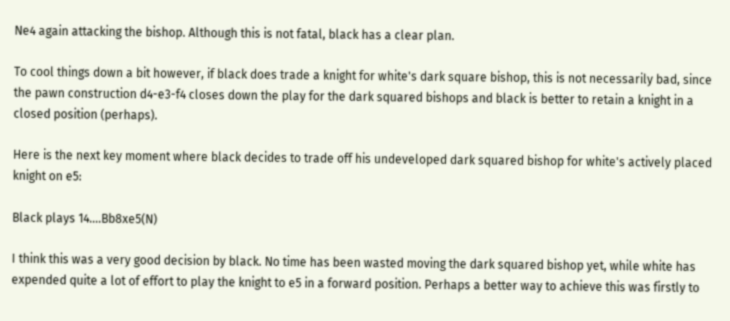Ne4 again attacking the bishop. Although this is not fatal, black has a clear plan.

To cool things down a bit however, if black does trade a knight for white's dark square bishop, this is not necessarily bad, since the pawn construction d4-e3-f4 closes down the play for the dark squared bishops and black is better to retain a knight in a closed position (perhaps).

Here is the next key moment where black decides to trade off his undeveloped dark squared bishop for white's actively placed knight on e5:

Black plays 14....Bb8xe5(N)

I think this was a very good decision by black. No time has been wasted moving the dark squared bishop yet, while white has expended quite a lot of effort to play the knight to e5 in a forward position. Perhaps a better way to achieve this was firstly to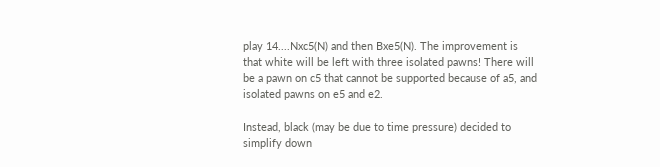play 14....Nxc5(N) and then Bxe5(N). The improvement is that white will be left with three isolated pawns! There will be a pawn on c5 that cannot be supported because of a5, and isolated pawns on e5 and e2.

Instead, black (may be due to time pressure) decided to simplify down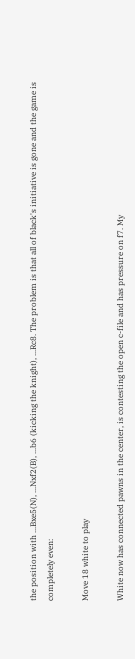the position with ...Bxe5(N), ...Nxf2(B), ...b6 (kicking the knight), ...Rc8. The problem is that all of black's initiative is gone and the game is completely even:

Move 18 white to play

White now has connected pawns in the center, is contesting the open c-file and has pressure on f7. My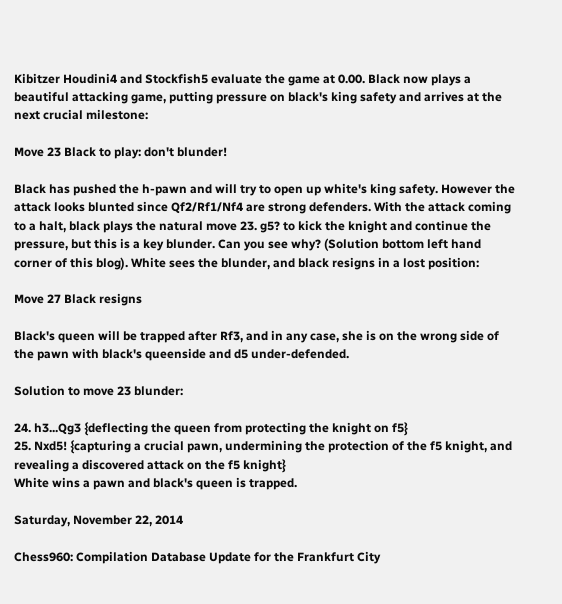Kibitzer Houdini4 and Stockfish5 evaluate the game at 0.00. Black now plays a beautiful attacking game, putting pressure on black's king safety and arrives at the next crucial milestone:

Move 23 Black to play: don't blunder!

Black has pushed the h-pawn and will try to open up white's king safety. However the attack looks blunted since Qf2/Rf1/Nf4 are strong defenders. With the attack coming to a halt, black plays the natural move 23. g5? to kick the knight and continue the pressure, but this is a key blunder. Can you see why? (Solution bottom left hand corner of this blog). White sees the blunder, and black resigns in a lost position:

Move 27 Black resigns

Black's queen will be trapped after Rf3, and in any case, she is on the wrong side of the pawn with black's queenside and d5 under-defended.

Solution to move 23 blunder:

24. h3...Qg3 {deflecting the queen from protecting the knight on f5}
25. Nxd5! {capturing a crucial pawn, undermining the protection of the f5 knight, and revealing a discovered attack on the f5 knight}
White wins a pawn and black's queen is trapped.

Saturday, November 22, 2014

Chess960: Compilation Database Update for the Frankfurt City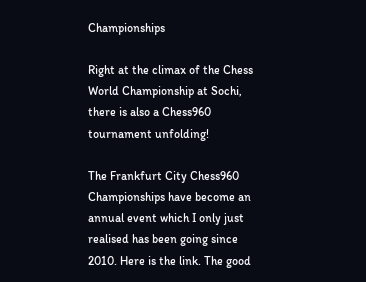Championships

Right at the climax of the Chess World Championship at Sochi, there is also a Chess960 tournament unfolding!

The Frankfurt City Chess960 Championships have become an annual event which I only just realised has been going since 2010. Here is the link. The good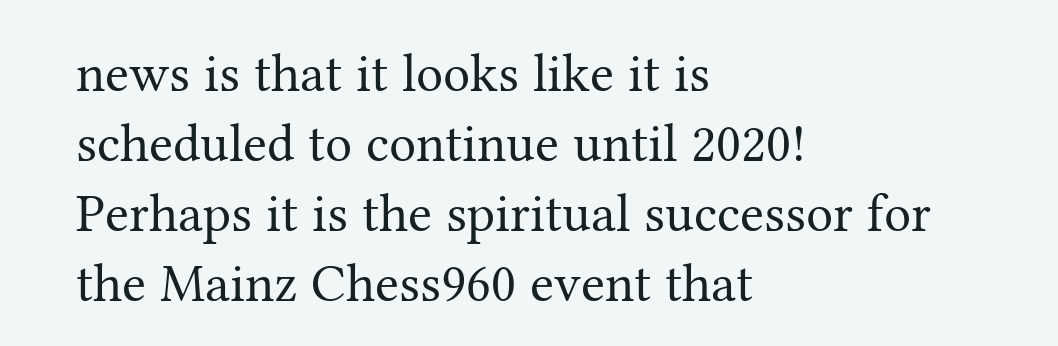news is that it looks like it is scheduled to continue until 2020! Perhaps it is the spiritual successor for the Mainz Chess960 event that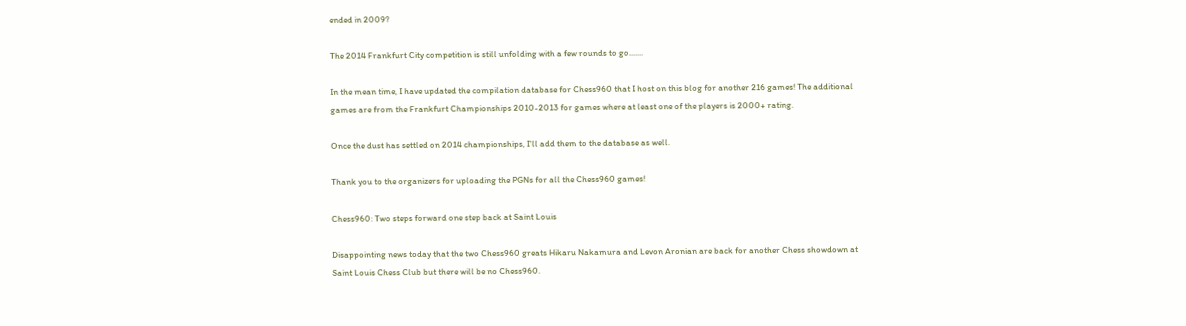ended in 2009?

The 2014 Frankfurt City competition is still unfolding with a few rounds to go.......

In the mean time, I have updated the compilation database for Chess960 that I host on this blog for another 216 games! The additional games are from the Frankfurt Championships 2010-2013 for games where at least one of the players is 2000+ rating.

Once the dust has settled on 2014 championships, I'll add them to the database as well.

Thank you to the organizers for uploading the PGNs for all the Chess960 games!

Chess960: Two steps forward one step back at Saint Louis

Disappointing news today that the two Chess960 greats Hikaru Nakamura and Levon Aronian are back for another Chess showdown at Saint Louis Chess Club but there will be no Chess960.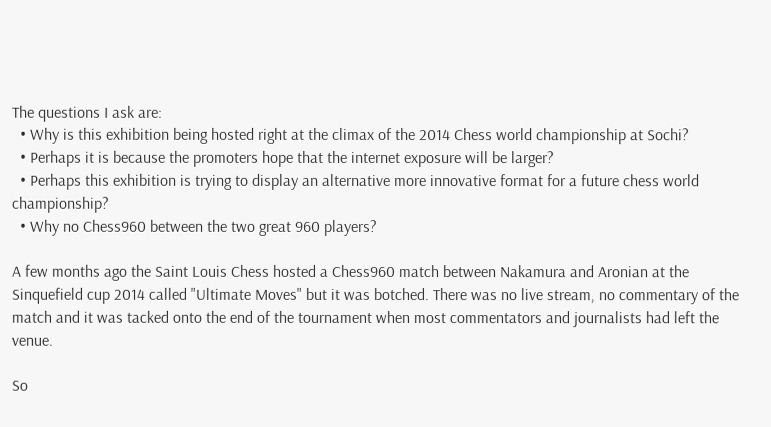The questions I ask are:
  • Why is this exhibition being hosted right at the climax of the 2014 Chess world championship at Sochi?
  • Perhaps it is because the promoters hope that the internet exposure will be larger?
  • Perhaps this exhibition is trying to display an alternative more innovative format for a future chess world championship?
  • Why no Chess960 between the two great 960 players?

A few months ago the Saint Louis Chess hosted a Chess960 match between Nakamura and Aronian at the Sinquefield cup 2014 called "Ultimate Moves" but it was botched. There was no live stream, no commentary of the match and it was tacked onto the end of the tournament when most commentators and journalists had left the venue.

So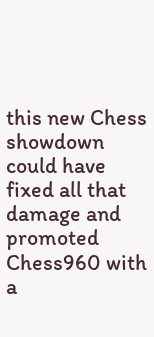this new Chess showdown could have fixed all that damage and promoted Chess960 with a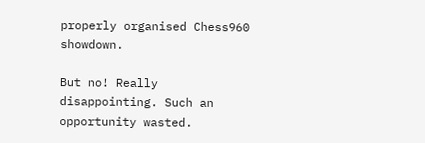properly organised Chess960 showdown.

But no! Really disappointing. Such an opportunity wasted.